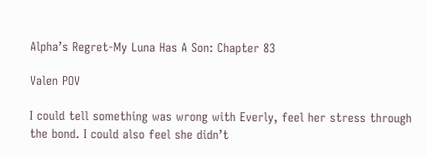Alpha’s Regret-My Luna Has A Son: Chapter 83

Valen POV

I could tell something was wrong with Everly, feel her stress through the bond. I could also feel she didn’t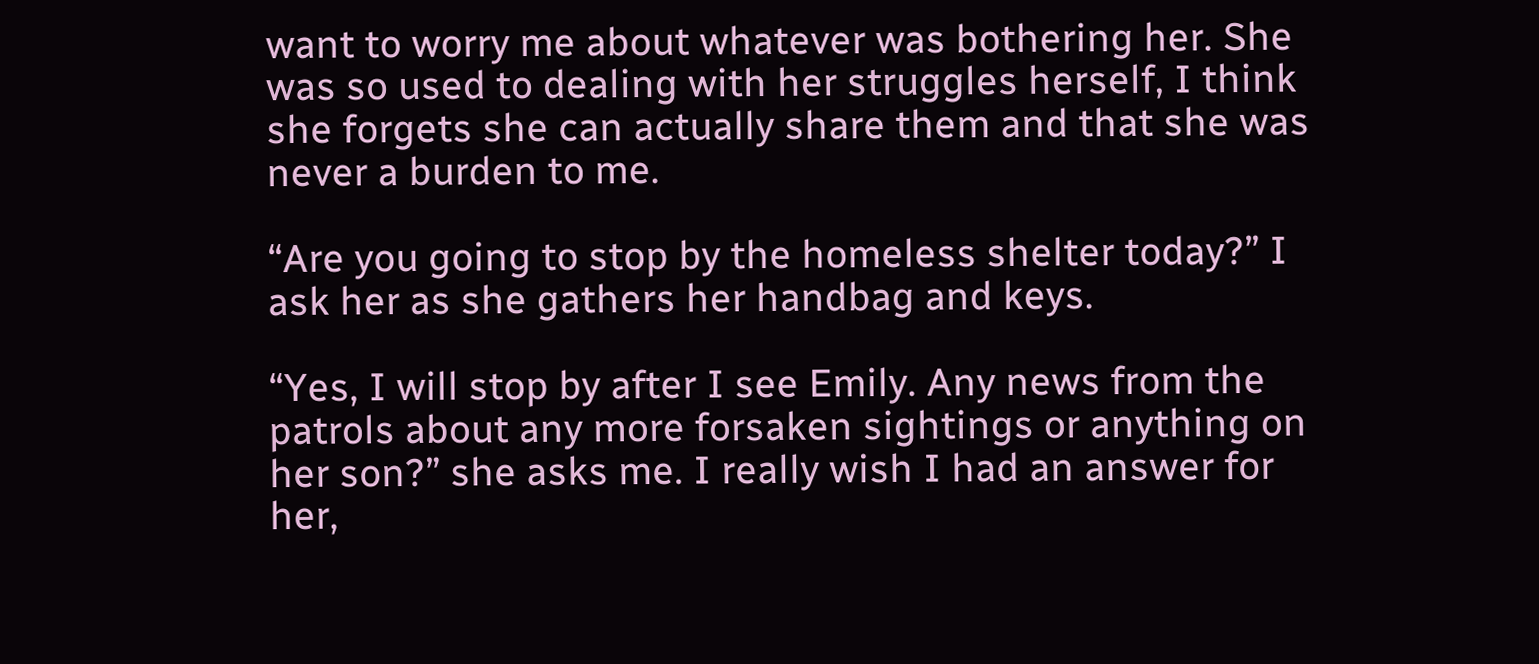want to worry me about whatever was bothering her. She was so used to dealing with her struggles herself, I think she forgets she can actually share them and that she was never a burden to me.

“Are you going to stop by the homeless shelter today?” I ask her as she gathers her handbag and keys.

“Yes, I will stop by after I see Emily. Any news from the patrols about any more forsaken sightings or anything on her son?” she asks me. I really wish I had an answer for her,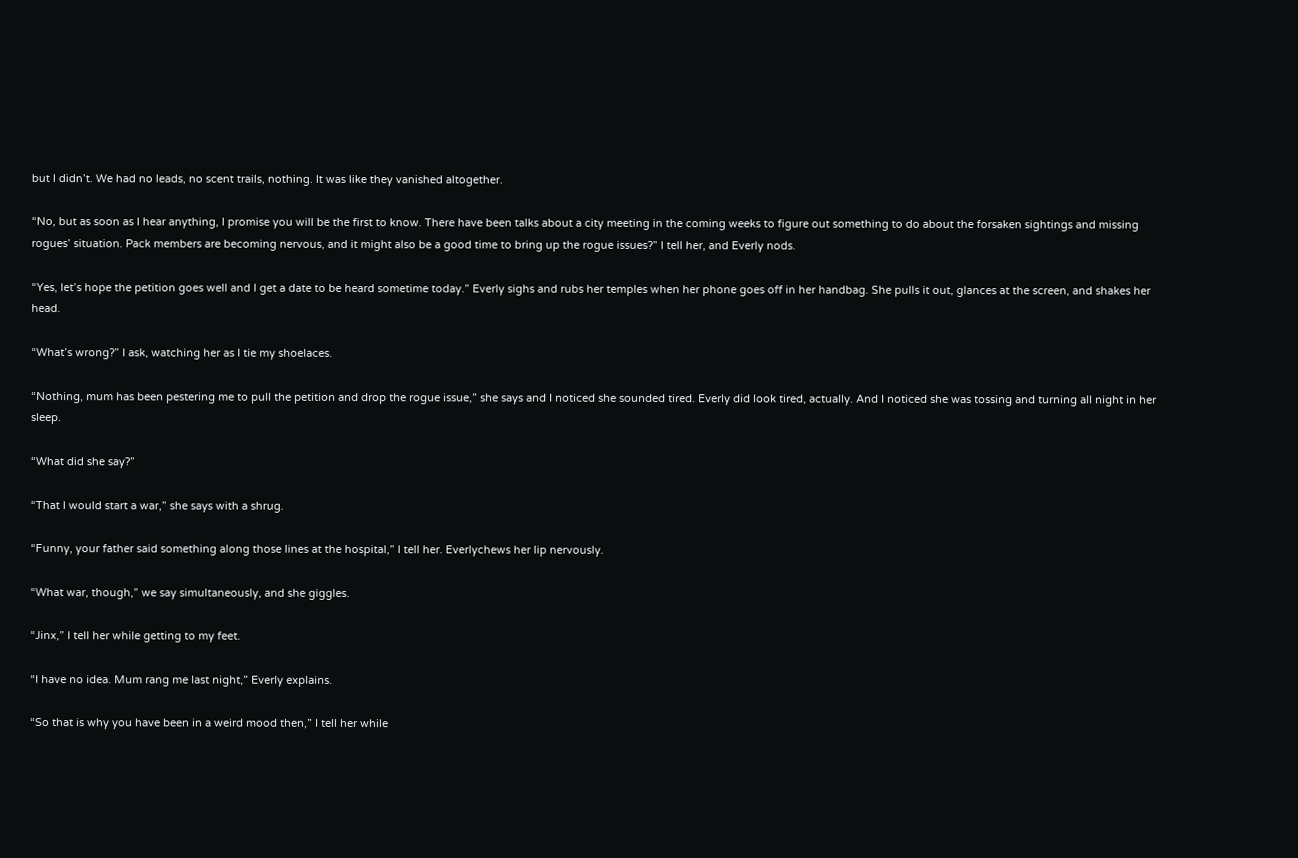but I didn’t. We had no leads, no scent trails, nothing. It was like they vanished altogether.

“No, but as soon as I hear anything, I promise you will be the first to know. There have been talks about a city meeting in the coming weeks to figure out something to do about the forsaken sightings and missing rogues’ situation. Pack members are becoming nervous, and it might also be a good time to bring up the rogue issues?” I tell her, and Everly nods.

“Yes, let’s hope the petition goes well and I get a date to be heard sometime today.” Everly sighs and rubs her temples when her phone goes off in her handbag. She pulls it out, glances at the screen, and shakes her head.

“What’s wrong?” I ask, watching her as I tie my shoelaces.

“Nothing, mum has been pestering me to pull the petition and drop the rogue issue,” she says and I noticed she sounded tired. Everly did look tired, actually. And I noticed she was tossing and turning all night in her sleep.

“What did she say?”

“That I would start a war,” she says with a shrug.

“Funny, your father said something along those lines at the hospital,” I tell her. Everlychews her lip nervously.

“What war, though,” we say simultaneously, and she giggles.

“Jinx,” I tell her while getting to my feet.

“I have no idea. Mum rang me last night,” Everly explains.

“So that is why you have been in a weird mood then,” I tell her while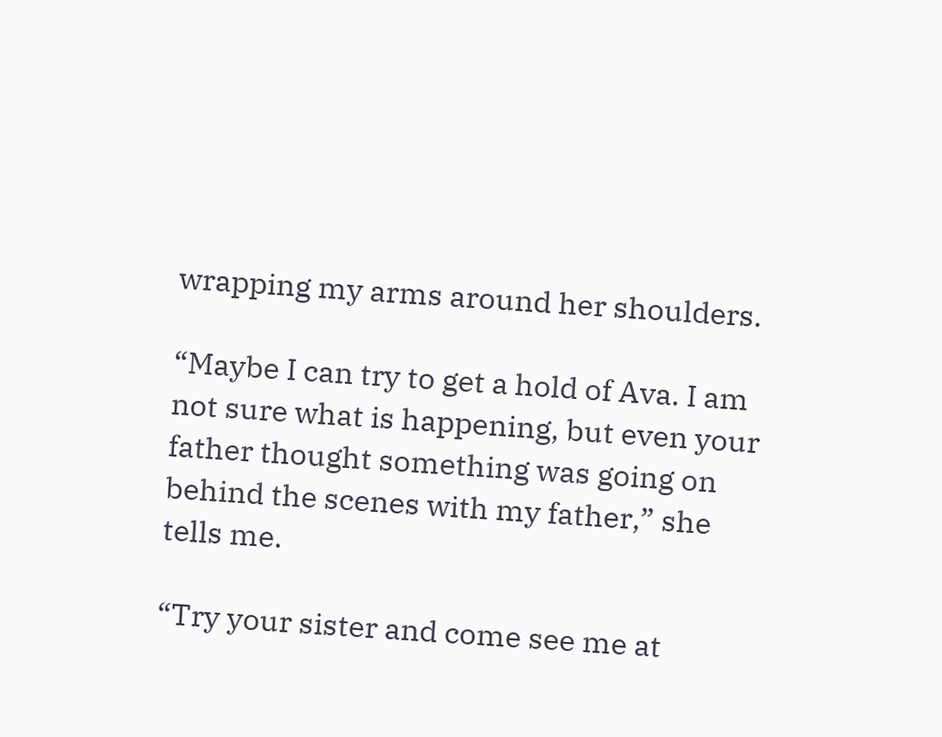wrapping my arms around her shoulders.

“Maybe I can try to get a hold of Ava. I am not sure what is happening, but even your father thought something was going on behind the scenes with my father,” she tells me.

“Try your sister and come see me at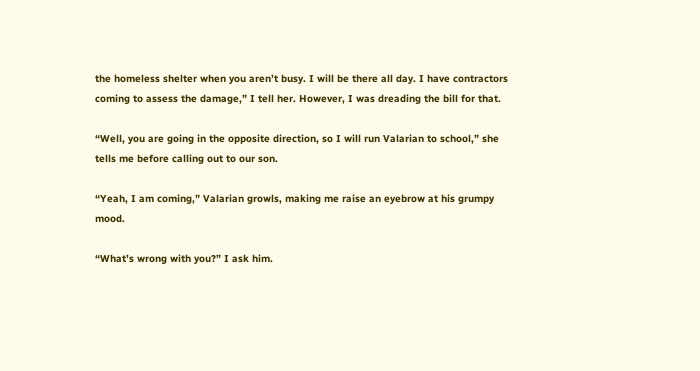the homeless shelter when you aren’t busy. I will be there all day. I have contractors coming to assess the damage,” I tell her. However, I was dreading the bill for that.

“Well, you are going in the opposite direction, so I will run Valarian to school,” she tells me before calling out to our son.

“Yeah, I am coming,” Valarian growls, making me raise an eyebrow at his grumpy mood.

“What’s wrong with you?” I ask him.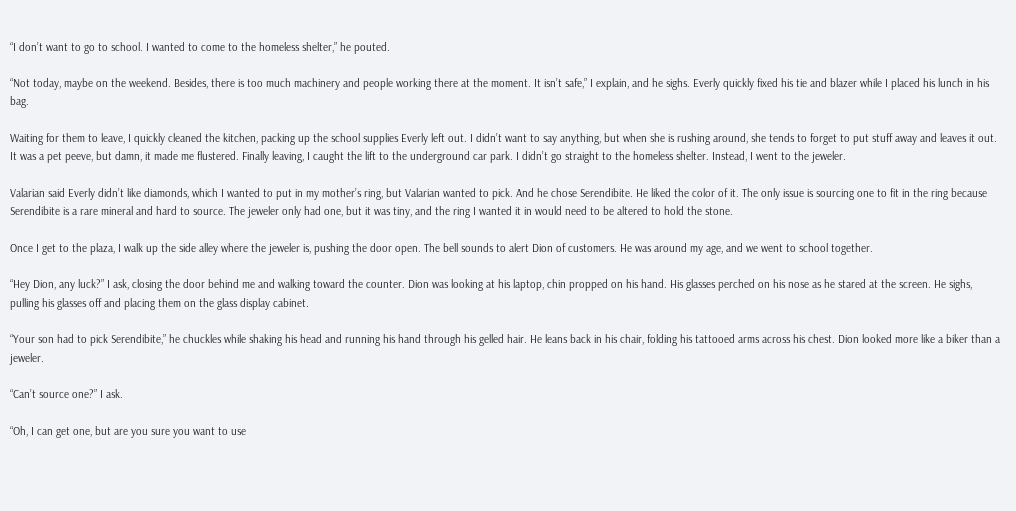“I don’t want to go to school. I wanted to come to the homeless shelter,” he pouted.

“Not today, maybe on the weekend. Besides, there is too much machinery and people working there at the moment. It isn’t safe,” I explain, and he sighs. Everly quickly fixed his tie and blazer while I placed his lunch in his bag.

Waiting for them to leave, I quickly cleaned the kitchen, packing up the school supplies Everly left out. I didn’t want to say anything, but when she is rushing around, she tends to forget to put stuff away and leaves it out. It was a pet peeve, but damn, it made me flustered. Finally leaving, I caught the lift to the underground car park. I didn’t go straight to the homeless shelter. Instead, I went to the jeweler.

Valarian said Everly didn’t like diamonds, which I wanted to put in my mother’s ring, but Valarian wanted to pick. And he chose Serendibite. He liked the color of it. The only issue is sourcing one to fit in the ring because Serendibite is a rare mineral and hard to source. The jeweler only had one, but it was tiny, and the ring I wanted it in would need to be altered to hold the stone.

Once I get to the plaza, I walk up the side alley where the jeweler is, pushing the door open. The bell sounds to alert Dion of customers. He was around my age, and we went to school together.

“Hey Dion, any luck?” I ask, closing the door behind me and walking toward the counter. Dion was looking at his laptop, chin propped on his hand. His glasses perched on his nose as he stared at the screen. He sighs, pulling his glasses off and placing them on the glass display cabinet.

“Your son had to pick Serendibite,” he chuckles while shaking his head and running his hand through his gelled hair. He leans back in his chair, folding his tattooed arms across his chest. Dion looked more like a biker than a jeweler.

“Can’t source one?” I ask.

“Oh, I can get one, but are you sure you want to use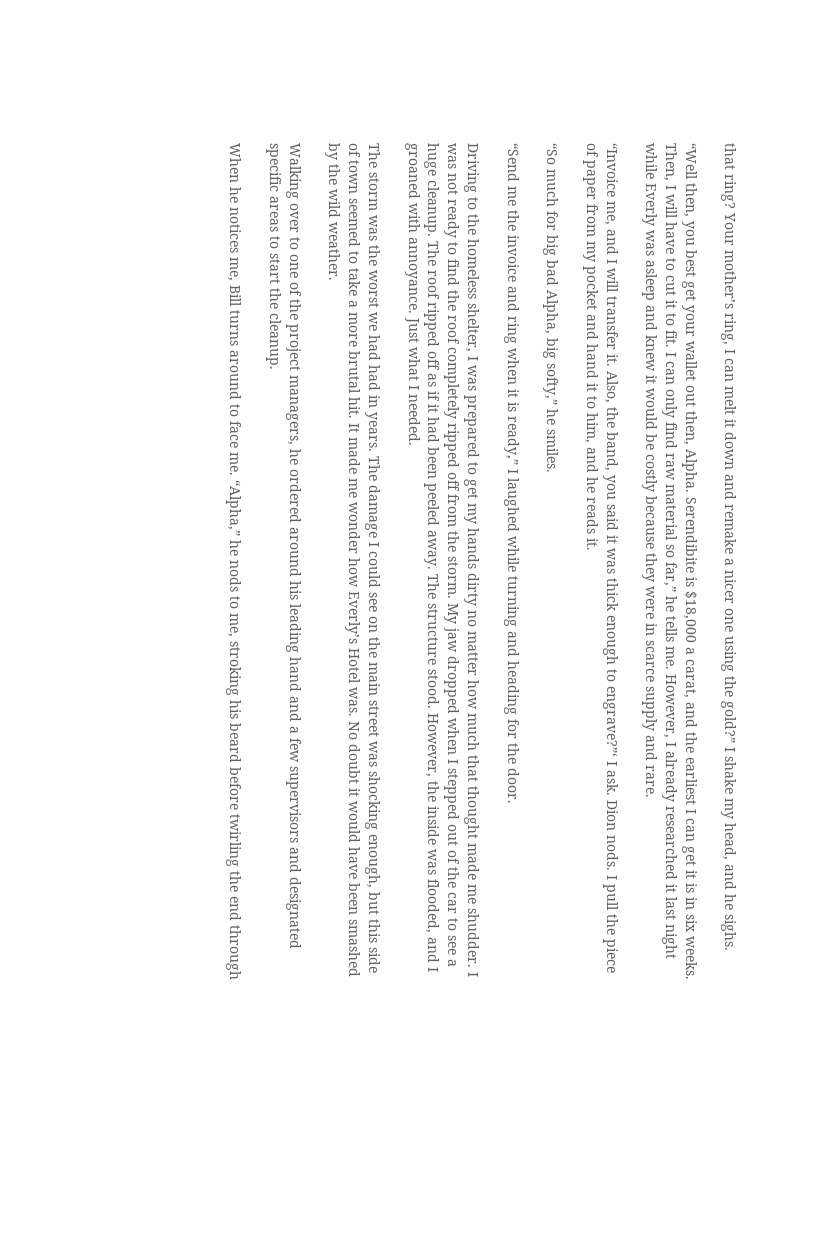that ring? Your mother’s ring, I can melt it down and remake a nicer one using the gold?” I shake my head, and he sighs.

“Well then, you best get your wallet out then, Alpha. Serendibite is $18,000 a carat, and the earliest I can get it is in six weeks. Then, I will have to cut it to fit. I can only find raw material so far,” he tells me. However, I already researched it last night while Everly was asleep and knew it would be costly because they were in scarce supply and rare.

“Invoice me, and I will transfer it. Also, the band, you said it was thick enough to engrave?”‘ I ask. Dion nods. I pull the piece of paper from my pocket and hand it to him, and he reads it.

“So much for big bad Alpha, big softy,” he smiles.

“Send me the invoice and ring when it is ready,” I laughed while turning and heading for the door.

Driving to the homeless shelter, I was prepared to get my hands dirty no matter how much that thought made me shudder. I was not ready to find the roof completely ripped off from the storm. My jaw dropped when I stepped out of the car to see a huge cleanup. The roof ripped off as if it had been peeled away. The structure stood. However, the inside was flooded, and I groaned with annoyance. Just what I needed.

The storm was the worst we had had in years. The damage I could see on the main street was shocking enough, but this side of town seemed to take a more brutal hit. It made me wonder how Everly’s Hotel was. No doubt it would have been smashed by the wild weather.

Walking over to one of the project managers, he ordered around his leading hand and a few supervisors and designated specific areas to start the cleanup.

When he notices me, Bill turns around to face me. “Alpha,” he nods to me, stroking his beard before twirling the end through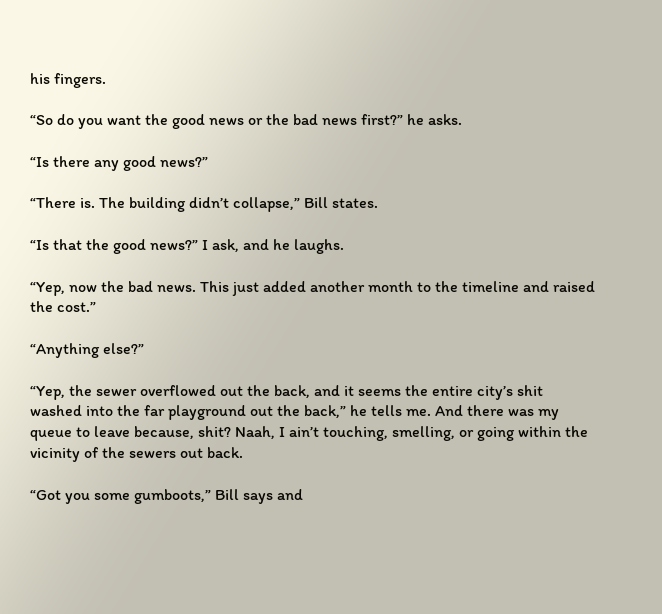his fingers.

“So do you want the good news or the bad news first?” he asks.

“Is there any good news?”

“There is. The building didn’t collapse,” Bill states.

“Is that the good news?” I ask, and he laughs.

“Yep, now the bad news. This just added another month to the timeline and raised the cost.”

“Anything else?”

“Yep, the sewer overflowed out the back, and it seems the entire city’s shit washed into the far playground out the back,” he tells me. And there was my queue to leave because, shit? Naah, I ain’t touching, smelling, or going within the vicinity of the sewers out back.

“Got you some gumboots,” Bill says and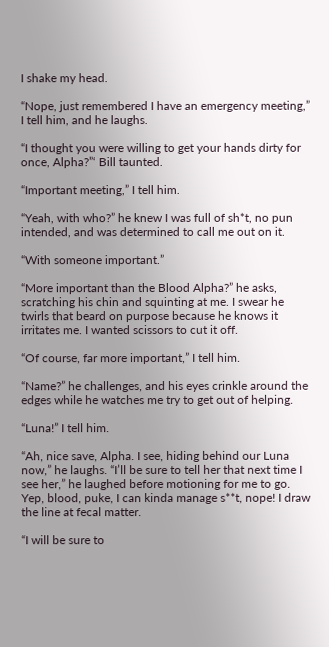I shake my head.

“Nope, just remembered I have an emergency meeting,” I tell him, and he laughs.

“I thought you were willing to get your hands dirty for once, Alpha?”‘ Bill taunted.

“Important meeting,” I tell him.

“Yeah, with who?” he knew I was full of sh*t, no pun intended, and was determined to call me out on it.

“With someone important.”

“More important than the Blood Alpha?” he asks, scratching his chin and squinting at me. I swear he twirls that beard on purpose because he knows it irritates me. I wanted scissors to cut it off.

“Of course, far more important,” I tell him.

“Name?” he challenges, and his eyes crinkle around the edges while he watches me try to get out of helping.

“Luna!” I tell him.

“Ah, nice save, Alpha. I see, hiding behind our Luna now,” he laughs. “I’ll be sure to tell her that next time I see her,” he laughed before motioning for me to go. Yep, blood, puke, I can kinda manage s**t, nope! I draw the line at fecal matter.

“I will be sure to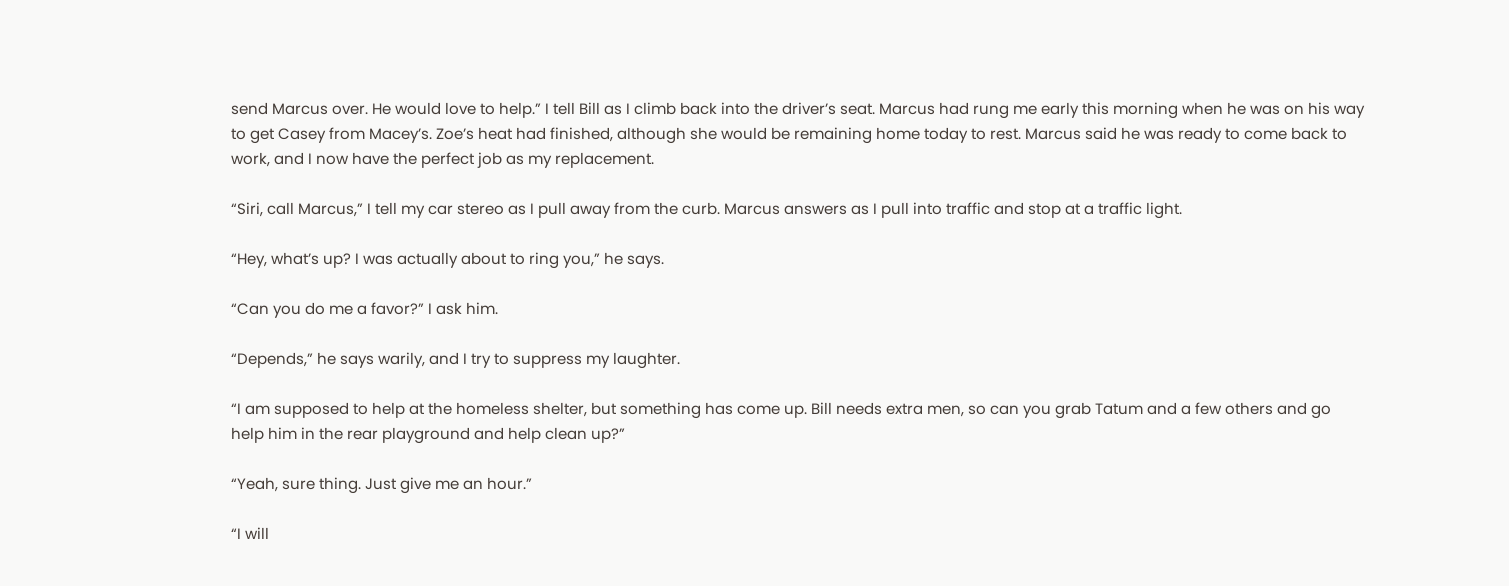send Marcus over. He would love to help.” I tell Bill as I climb back into the driver’s seat. Marcus had rung me early this morning when he was on his way to get Casey from Macey’s. Zoe’s heat had finished, although she would be remaining home today to rest. Marcus said he was ready to come back to work, and I now have the perfect job as my replacement.

“Siri, call Marcus,” I tell my car stereo as I pull away from the curb. Marcus answers as I pull into traffic and stop at a traffic light.

“Hey, what’s up? I was actually about to ring you,” he says.

“Can you do me a favor?” I ask him.

“Depends,” he says warily, and I try to suppress my laughter.

“I am supposed to help at the homeless shelter, but something has come up. Bill needs extra men, so can you grab Tatum and a few others and go help him in the rear playground and help clean up?”

“Yeah, sure thing. Just give me an hour.”

“I will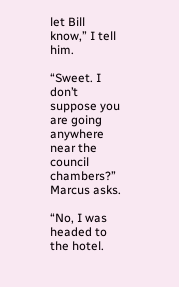let Bill know,” I tell him.

“Sweet. I don’t suppose you are going anywhere near the council chambers?” Marcus asks.

“No, I was headed to the hotel.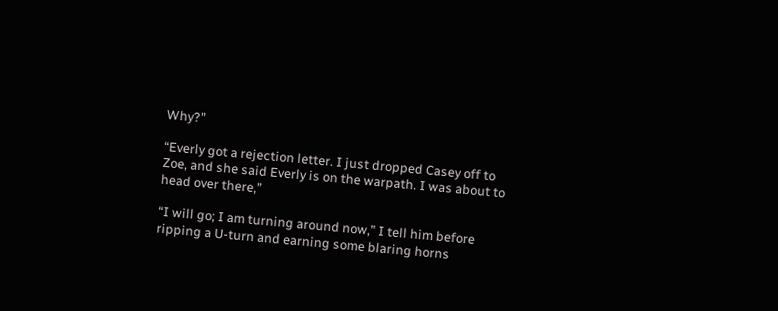Why?”

“Everly got a rejection letter. I just dropped Casey off to Zoe, and she said Everly is on the warpath. I was about to head over there,”

“I will go; I am turning around now,” I tell him before ripping a U-turn and earning some blaring horns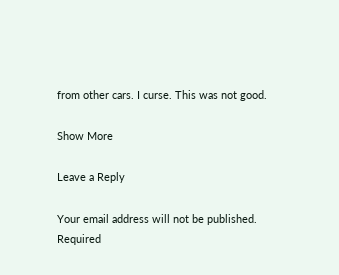from other cars. I curse. This was not good.

Show More

Leave a Reply

Your email address will not be published. Required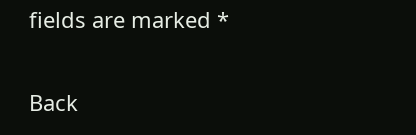fields are marked *

Back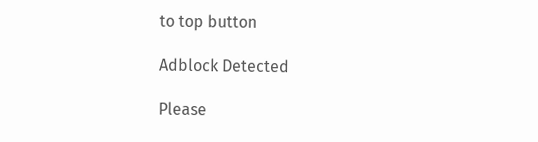to top button

Adblock Detected

Please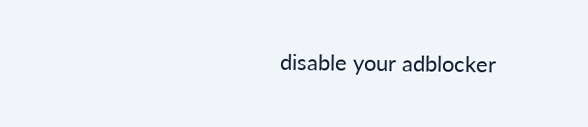disable your adblocker